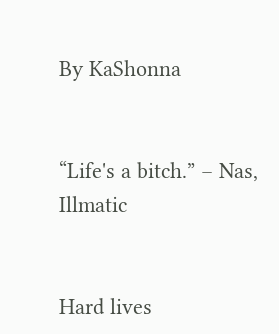By KaShonna


“Life's a bitch.” – Nas, Illmatic


Hard lives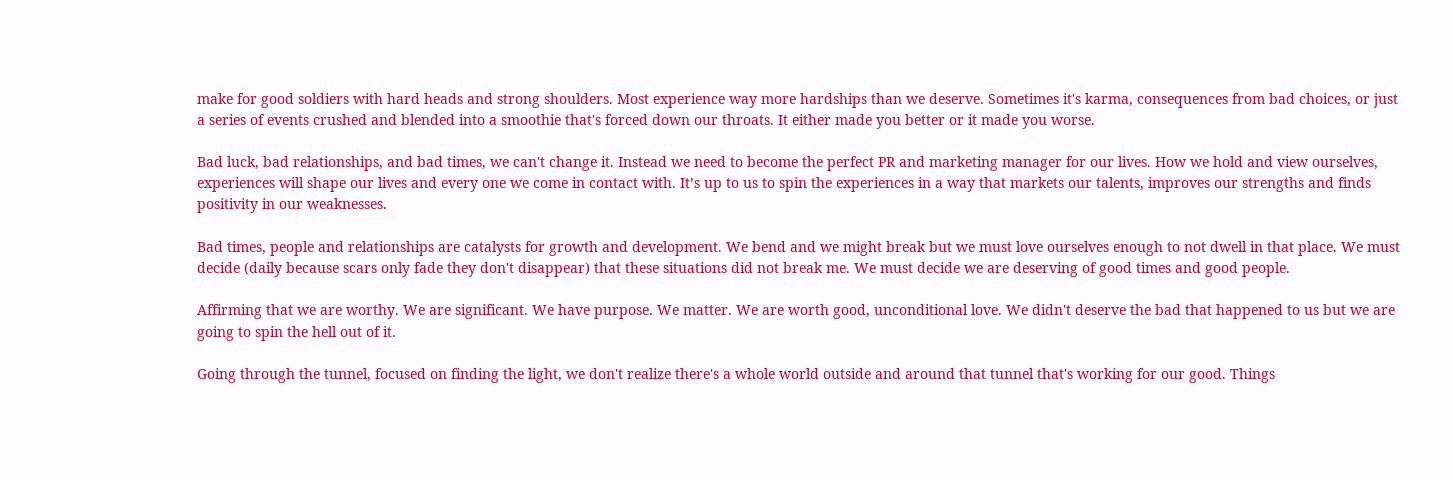make for good soldiers with hard heads and strong shoulders. Most experience way more hardships than we deserve. Sometimes it's karma, consequences from bad choices, or just a series of events crushed and blended into a smoothie that's forced down our throats. It either made you better or it made you worse.

Bad luck, bad relationships, and bad times, we can't change it. Instead we need to become the perfect PR and marketing manager for our lives. How we hold and view ourselves, experiences will shape our lives and every one we come in contact with. It’s up to us to spin the experiences in a way that markets our talents, improves our strengths and finds positivity in our weaknesses.

Bad times, people and relationships are catalysts for growth and development. We bend and we might break but we must love ourselves enough to not dwell in that place. We must decide (daily because scars only fade they don't disappear) that these situations did not break me. We must decide we are deserving of good times and good people.

Affirming that we are worthy. We are significant. We have purpose. We matter. We are worth good, unconditional love. We didn't deserve the bad that happened to us but we are going to spin the hell out of it.

Going through the tunnel, focused on finding the light, we don't realize there's a whole world outside and around that tunnel that's working for our good. Things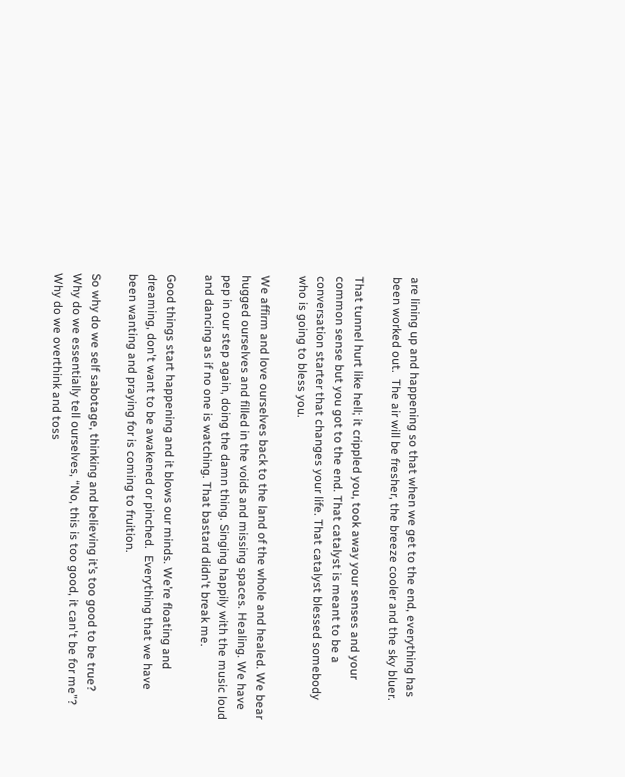are lining up and happening so that when we get to the end, everything has been worked out.  The air will be fresher, the breeze cooler and the sky bluer.

That tunnel hurt like hell; it crippled you, took away your senses and your common sense but you got to the end. That catalyst is meant to be a conversation starter that changes your life. That catalyst blessed somebody who is going to bless you.

We affirm and love ourselves back to the land of the whole and healed. We bear hugged ourselves and filled in the voids and missing spaces. Healing. We have pep in our step again, doing the damn thing. Singing happily with the music loud and dancing as if no one is watching. That bastard didn't break me.

Good things start happening and it blows our minds. We’re floating and dreaming, don't want to be awakened or pinched.  Everything that we have been wanting and praying for is coming to fruition.

So why do we self sabotage, thinking and believing it’s too good to be true? Why do we essentially tell ourselves, “No, this is too good, it can't be for me”? Why do we overthink and toss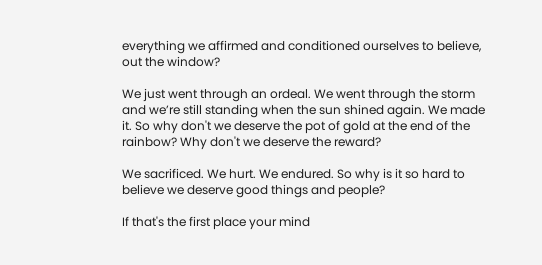everything we affirmed and conditioned ourselves to believe, out the window?

We just went through an ordeal. We went through the storm and we’re still standing when the sun shined again. We made it. So why don't we deserve the pot of gold at the end of the rainbow? Why don't we deserve the reward?

We sacrificed. We hurt. We endured. So why is it so hard to believe we deserve good things and people?

If that's the first place your mind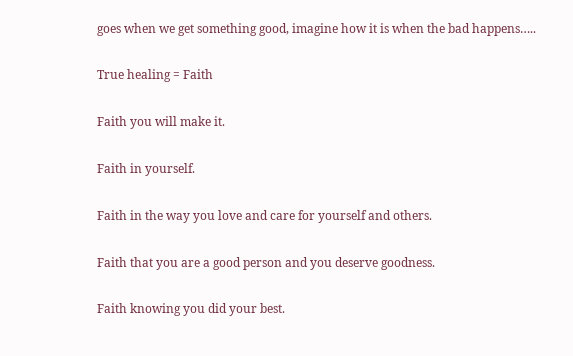goes when we get something good, imagine how it is when the bad happens…..

True healing = Faith

Faith you will make it.

Faith in yourself.

Faith in the way you love and care for yourself and others.

Faith that you are a good person and you deserve goodness.

Faith knowing you did your best.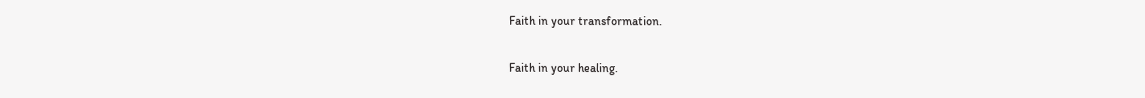Faith in your transformation.

Faith in your healing.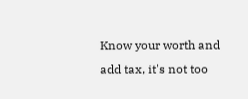Know your worth and add tax, it's not too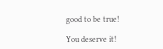good to be true!

You deserve it!